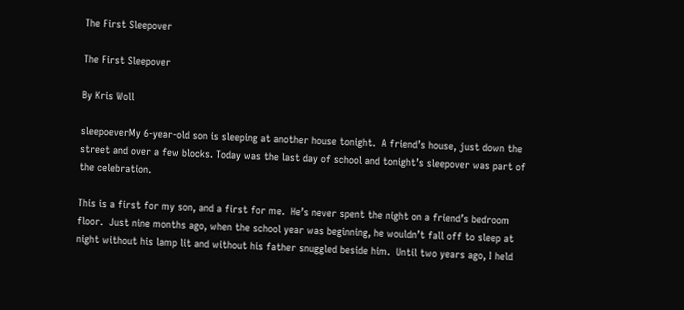The First Sleepover

The First Sleepover

By Kris Woll

sleepoeverMy 6-year-old son is sleeping at another house tonight.  A friend’s house, just down the street and over a few blocks. Today was the last day of school and tonight’s sleepover was part of the celebration.

This is a first for my son, and a first for me.  He’s never spent the night on a friend’s bedroom floor.  Just nine months ago, when the school year was beginning, he wouldn’t fall off to sleep at night without his lamp lit and without his father snuggled beside him.  Until two years ago, I held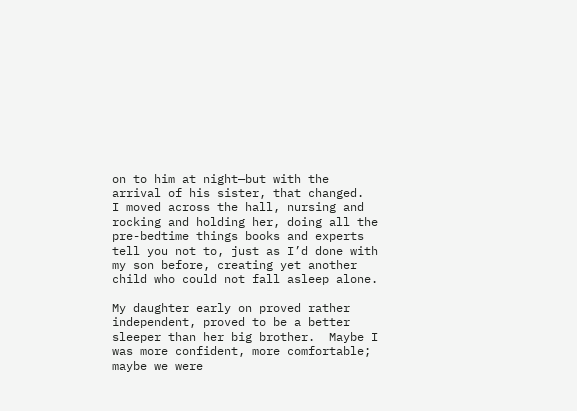on to him at night—but with the arrival of his sister, that changed.  I moved across the hall, nursing and rocking and holding her, doing all the pre-bedtime things books and experts tell you not to, just as I’d done with my son before, creating yet another child who could not fall asleep alone.

My daughter early on proved rather independent, proved to be a better sleeper than her big brother.  Maybe I was more confident, more comfortable; maybe we were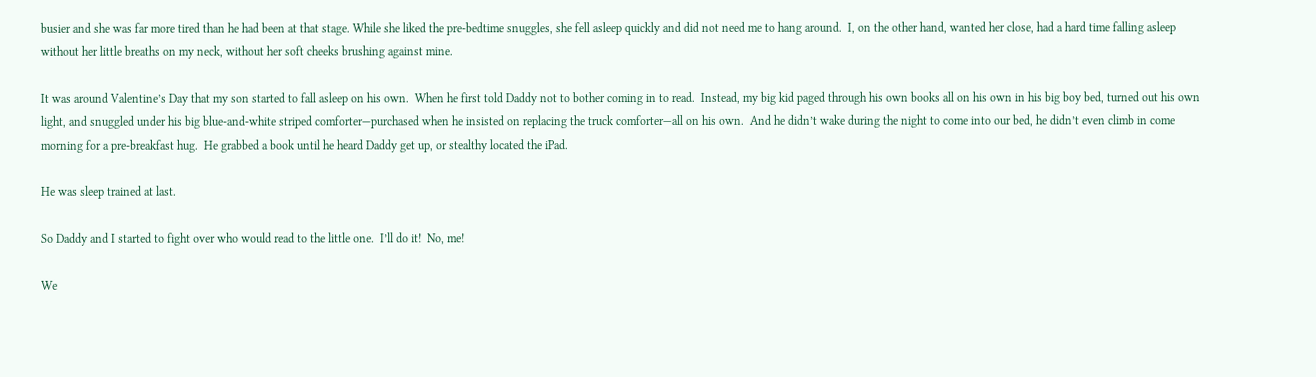busier and she was far more tired than he had been at that stage. While she liked the pre-bedtime snuggles, she fell asleep quickly and did not need me to hang around.  I, on the other hand, wanted her close, had a hard time falling asleep without her little breaths on my neck, without her soft cheeks brushing against mine.

It was around Valentine’s Day that my son started to fall asleep on his own.  When he first told Daddy not to bother coming in to read.  Instead, my big kid paged through his own books all on his own in his big boy bed, turned out his own light, and snuggled under his big blue-and-white striped comforter—purchased when he insisted on replacing the truck comforter—all on his own.  And he didn’t wake during the night to come into our bed, he didn’t even climb in come morning for a pre-breakfast hug.  He grabbed a book until he heard Daddy get up, or stealthy located the iPad.

He was sleep trained at last.

So Daddy and I started to fight over who would read to the little one.  I’ll do it!  No, me!

We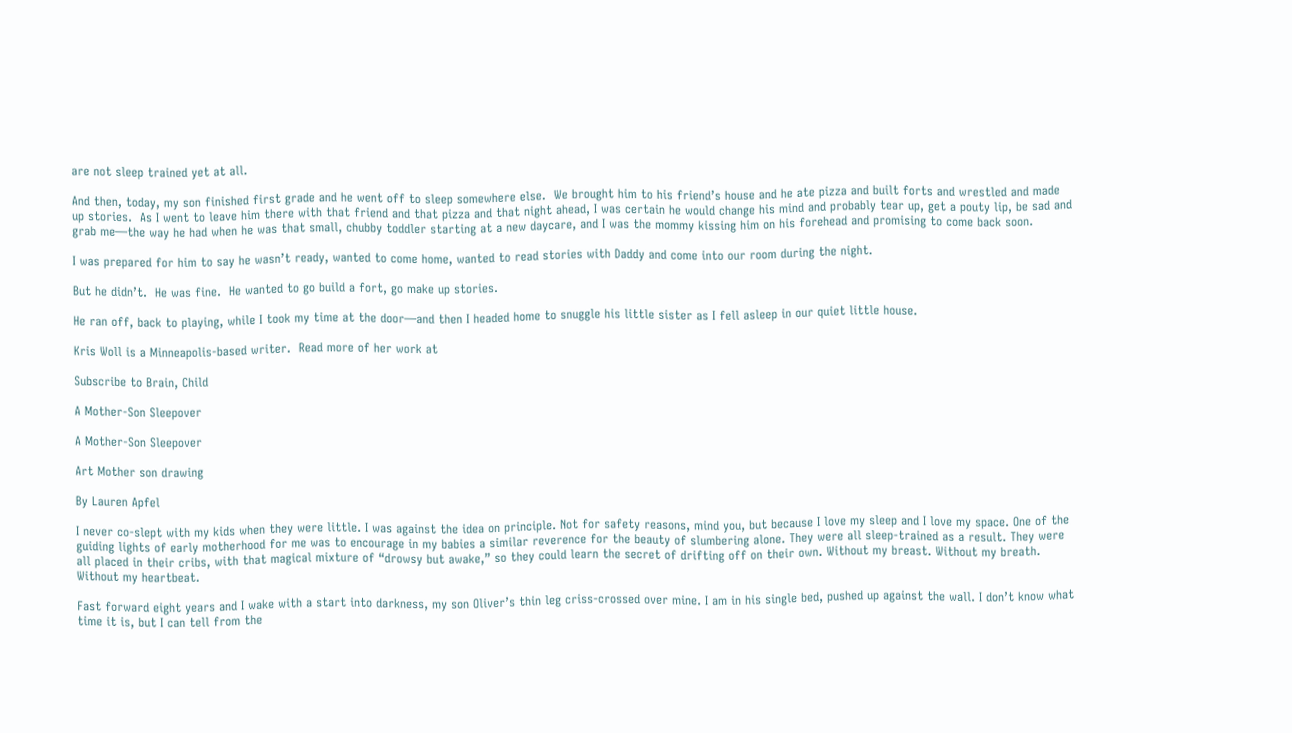are not sleep trained yet at all.

And then, today, my son finished first grade and he went off to sleep somewhere else.  We brought him to his friend’s house and he ate pizza and built forts and wrestled and made up stories.  As I went to leave him there with that friend and that pizza and that night ahead, I was certain he would change his mind and probably tear up, get a pouty lip, be sad and grab me—the way he had when he was that small, chubby toddler starting at a new daycare, and I was the mommy kissing him on his forehead and promising to come back soon.

I was prepared for him to say he wasn’t ready, wanted to come home, wanted to read stories with Daddy and come into our room during the night.

But he didn’t.  He was fine.  He wanted to go build a fort, go make up stories.

He ran off, back to playing, while I took my time at the door—and then I headed home to snuggle his little sister as I fell asleep in our quiet little house.

Kris Woll is a Minneapolis-based writer.  Read more of her work at

Subscribe to Brain, Child

A Mother-Son Sleepover

A Mother-Son Sleepover

Art Mother son drawing

By Lauren Apfel

I never co-slept with my kids when they were little. I was against the idea on principle. Not for safety reasons, mind you, but because I love my sleep and I love my space. One of the guiding lights of early motherhood for me was to encourage in my babies a similar reverence for the beauty of slumbering alone. They were all sleep-trained as a result. They were all placed in their cribs, with that magical mixture of “drowsy but awake,” so they could learn the secret of drifting off on their own. Without my breast. Without my breath. Without my heartbeat.

Fast forward eight years and I wake with a start into darkness, my son Oliver’s thin leg criss-crossed over mine. I am in his single bed, pushed up against the wall. I don’t know what time it is, but I can tell from the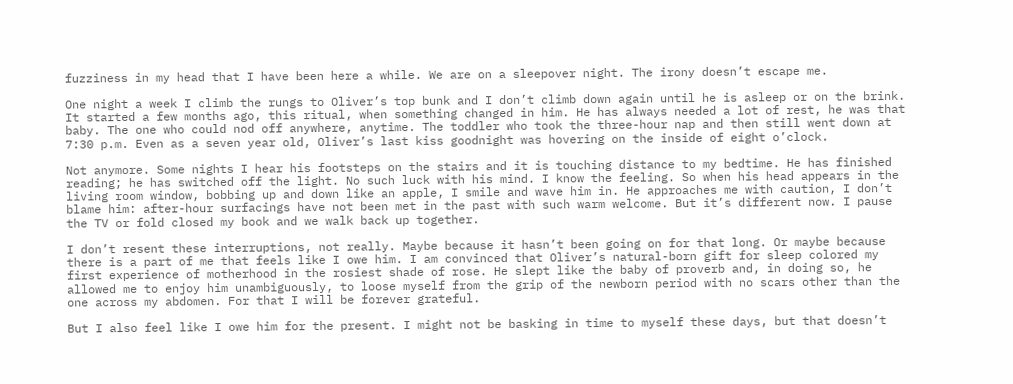fuzziness in my head that I have been here a while. We are on a sleepover night. The irony doesn’t escape me.

One night a week I climb the rungs to Oliver’s top bunk and I don’t climb down again until he is asleep or on the brink. It started a few months ago, this ritual, when something changed in him. He has always needed a lot of rest, he was that baby. The one who could nod off anywhere, anytime. The toddler who took the three-hour nap and then still went down at 7:30 p.m. Even as a seven year old, Oliver’s last kiss goodnight was hovering on the inside of eight o’clock.

Not anymore. Some nights I hear his footsteps on the stairs and it is touching distance to my bedtime. He has finished reading; he has switched off the light. No such luck with his mind. I know the feeling. So when his head appears in the living room window, bobbing up and down like an apple, I smile and wave him in. He approaches me with caution, I don’t blame him: after-hour surfacings have not been met in the past with such warm welcome. But it’s different now. I pause the TV or fold closed my book and we walk back up together.

I don’t resent these interruptions, not really. Maybe because it hasn’t been going on for that long. Or maybe because there is a part of me that feels like I owe him. I am convinced that Oliver’s natural-born gift for sleep colored my first experience of motherhood in the rosiest shade of rose. He slept like the baby of proverb and, in doing so, he allowed me to enjoy him unambiguously, to loose myself from the grip of the newborn period with no scars other than the one across my abdomen. For that I will be forever grateful.

But I also feel like I owe him for the present. I might not be basking in time to myself these days, but that doesn’t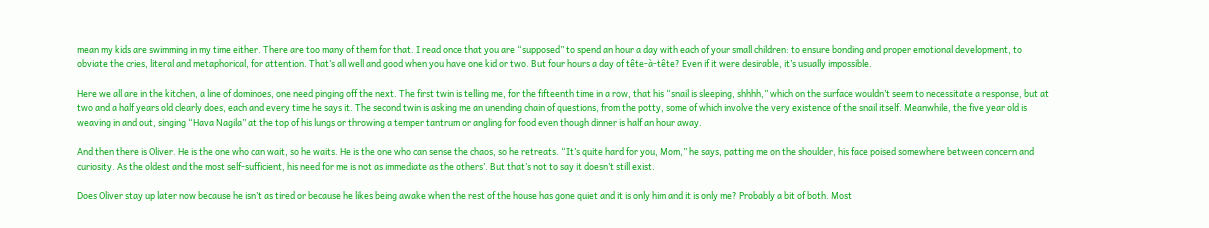mean my kids are swimming in my time either. There are too many of them for that. I read once that you are “supposed” to spend an hour a day with each of your small children: to ensure bonding and proper emotional development, to obviate the cries, literal and metaphorical, for attention. That’s all well and good when you have one kid or two. But four hours a day of tête-à-tête? Even if it were desirable, it’s usually impossible.

Here we all are in the kitchen, a line of dominoes, one need pinging off the next. The first twin is telling me, for the fifteenth time in a row, that his “snail is sleeping, shhhh,” which on the surface wouldn’t seem to necessitate a response, but at two and a half years old clearly does, each and every time he says it. The second twin is asking me an unending chain of questions, from the potty, some of which involve the very existence of the snail itself. Meanwhile, the five year old is weaving in and out, singing “Hava Nagila” at the top of his lungs or throwing a temper tantrum or angling for food even though dinner is half an hour away.

And then there is Oliver. He is the one who can wait, so he waits. He is the one who can sense the chaos, so he retreats. “It’s quite hard for you, Mom,” he says, patting me on the shoulder, his face poised somewhere between concern and curiosity. As the oldest and the most self-sufficient, his need for me is not as immediate as the others’. But that’s not to say it doesn’t still exist.

Does Oliver stay up later now because he isn’t as tired or because he likes being awake when the rest of the house has gone quiet and it is only him and it is only me? Probably a bit of both. Most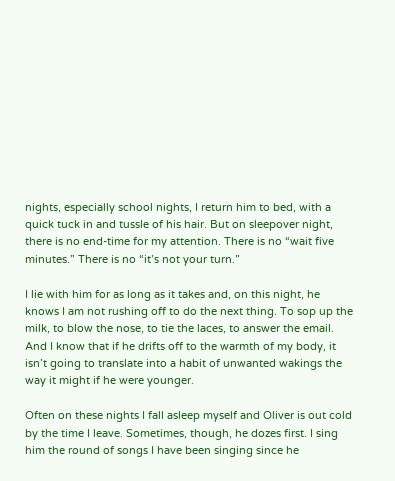nights, especially school nights, I return him to bed, with a quick tuck in and tussle of his hair. But on sleepover night, there is no end-time for my attention. There is no “wait five minutes.” There is no “it’s not your turn.”

I lie with him for as long as it takes and, on this night, he knows I am not rushing off to do the next thing. To sop up the milk, to blow the nose, to tie the laces, to answer the email. And I know that if he drifts off to the warmth of my body, it isn’t going to translate into a habit of unwanted wakings the way it might if he were younger.

Often on these nights I fall asleep myself and Oliver is out cold by the time I leave. Sometimes, though, he dozes first. I sing him the round of songs I have been singing since he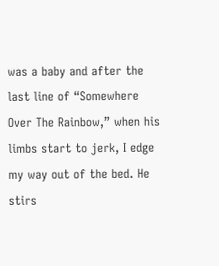was a baby and after the last line of “Somewhere Over The Rainbow,” when his limbs start to jerk, I edge my way out of the bed. He stirs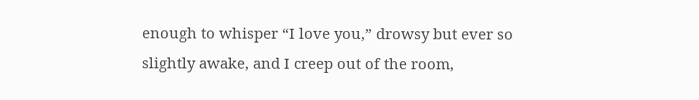enough to whisper “I love you,” drowsy but ever so slightly awake, and I creep out of the room,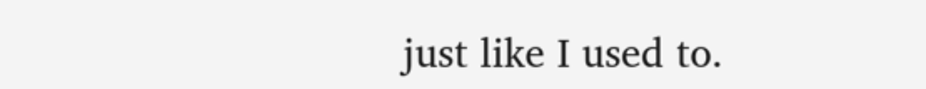just like I used to.